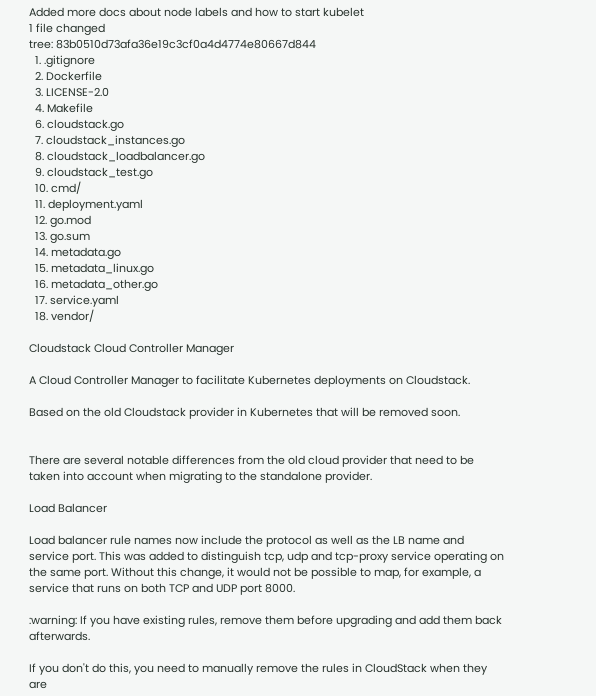Added more docs about node labels and how to start kubelet
1 file changed
tree: 83b0510d73afa36e19c3cf0a4d4774e80667d844
  1. .gitignore
  2. Dockerfile
  3. LICENSE-2.0
  4. Makefile
  6. cloudstack.go
  7. cloudstack_instances.go
  8. cloudstack_loadbalancer.go
  9. cloudstack_test.go
  10. cmd/
  11. deployment.yaml
  12. go.mod
  13. go.sum
  14. metadata.go
  15. metadata_linux.go
  16. metadata_other.go
  17. service.yaml
  18. vendor/

Cloudstack Cloud Controller Manager

A Cloud Controller Manager to facilitate Kubernetes deployments on Cloudstack.

Based on the old Cloudstack provider in Kubernetes that will be removed soon.


There are several notable differences from the old cloud provider that need to be taken into account when migrating to the standalone provider.

Load Balancer

Load balancer rule names now include the protocol as well as the LB name and service port. This was added to distinguish tcp, udp and tcp-proxy service operating on the same port. Without this change, it would not be possible to map, for example, a service that runs on both TCP and UDP port 8000.

:warning: If you have existing rules, remove them before upgrading and add them back afterwards.

If you don't do this, you need to manually remove the rules in CloudStack when they are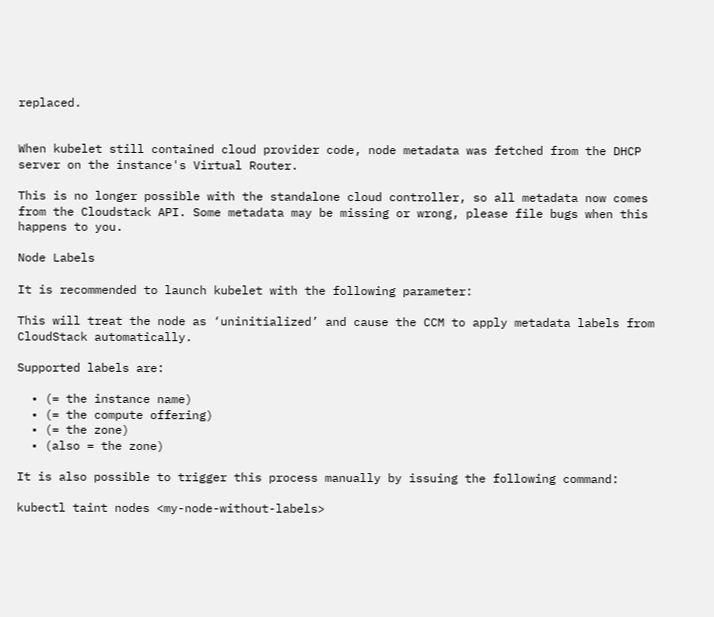replaced.


When kubelet still contained cloud provider code, node metadata was fetched from the DHCP server on the instance's Virtual Router.

This is no longer possible with the standalone cloud controller, so all metadata now comes from the Cloudstack API. Some metadata may be missing or wrong, please file bugs when this happens to you.

Node Labels

It is recommended to launch kubelet with the following parameter:

This will treat the node as ‘uninitialized’ and cause the CCM to apply metadata labels from CloudStack automatically.

Supported labels are:

  • (= the instance name)
  • (= the compute offering)
  • (= the zone)
  • (also = the zone)

It is also possible to trigger this process manually by issuing the following command:

kubectl taint nodes <my-node-without-labels>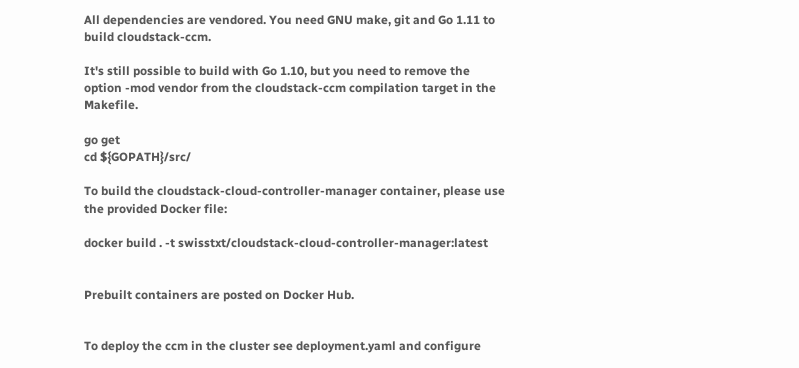All dependencies are vendored. You need GNU make, git and Go 1.11 to build cloudstack-ccm.

It's still possible to build with Go 1.10, but you need to remove the option -mod vendor from the cloudstack-ccm compilation target in the Makefile.

go get
cd ${GOPATH}/src/

To build the cloudstack-cloud-controller-manager container, please use the provided Docker file:

docker build . -t swisstxt/cloudstack-cloud-controller-manager:latest


Prebuilt containers are posted on Docker Hub.


To deploy the ccm in the cluster see deployment.yaml and configure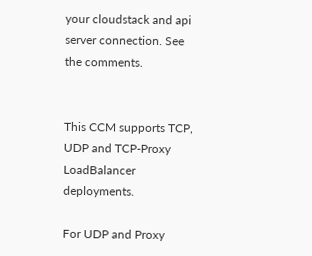your cloudstack and api server connection. See the comments.


This CCM supports TCP, UDP and TCP-Proxy LoadBalancer deployments.

For UDP and Proxy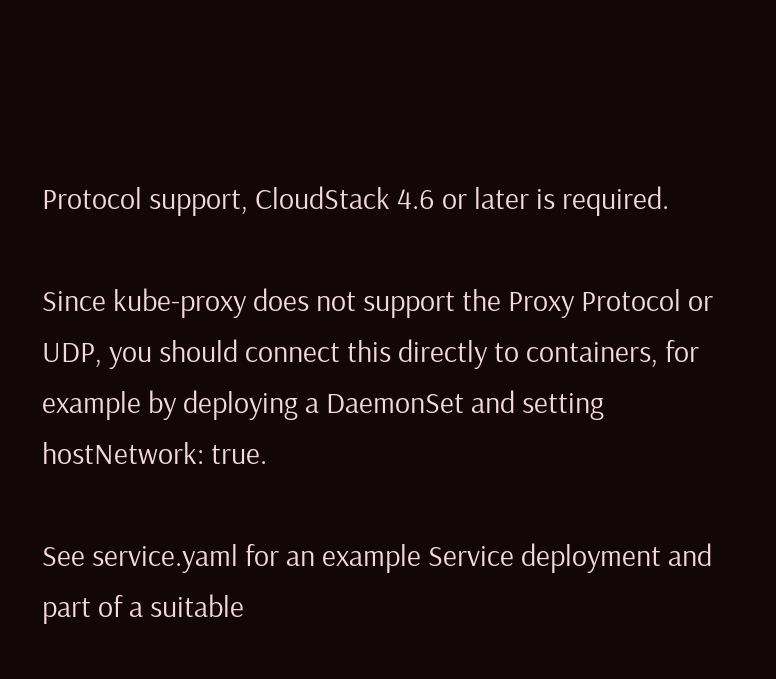Protocol support, CloudStack 4.6 or later is required.

Since kube-proxy does not support the Proxy Protocol or UDP, you should connect this directly to containers, for example by deploying a DaemonSet and setting hostNetwork: true.

See service.yaml for an example Service deployment and part of a suitable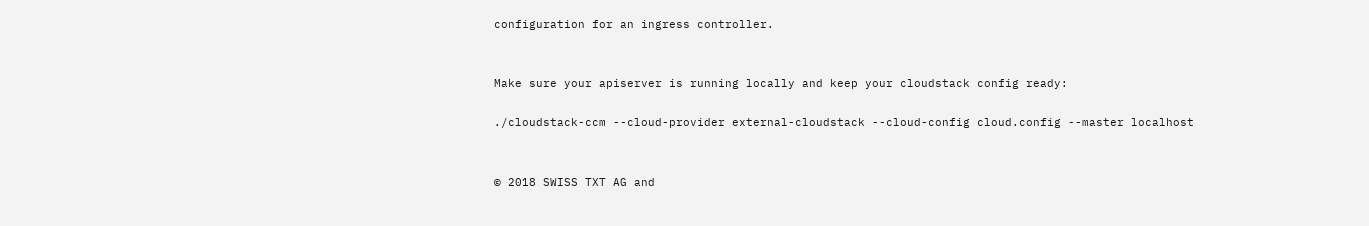configuration for an ingress controller.


Make sure your apiserver is running locally and keep your cloudstack config ready:

./cloudstack-ccm --cloud-provider external-cloudstack --cloud-config cloud.config --master localhost


© 2018 SWISS TXT AG and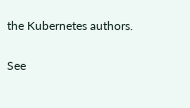the Kubernetes authors.

See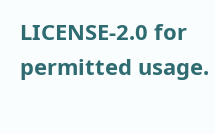LICENSE-2.0 for permitted usage.